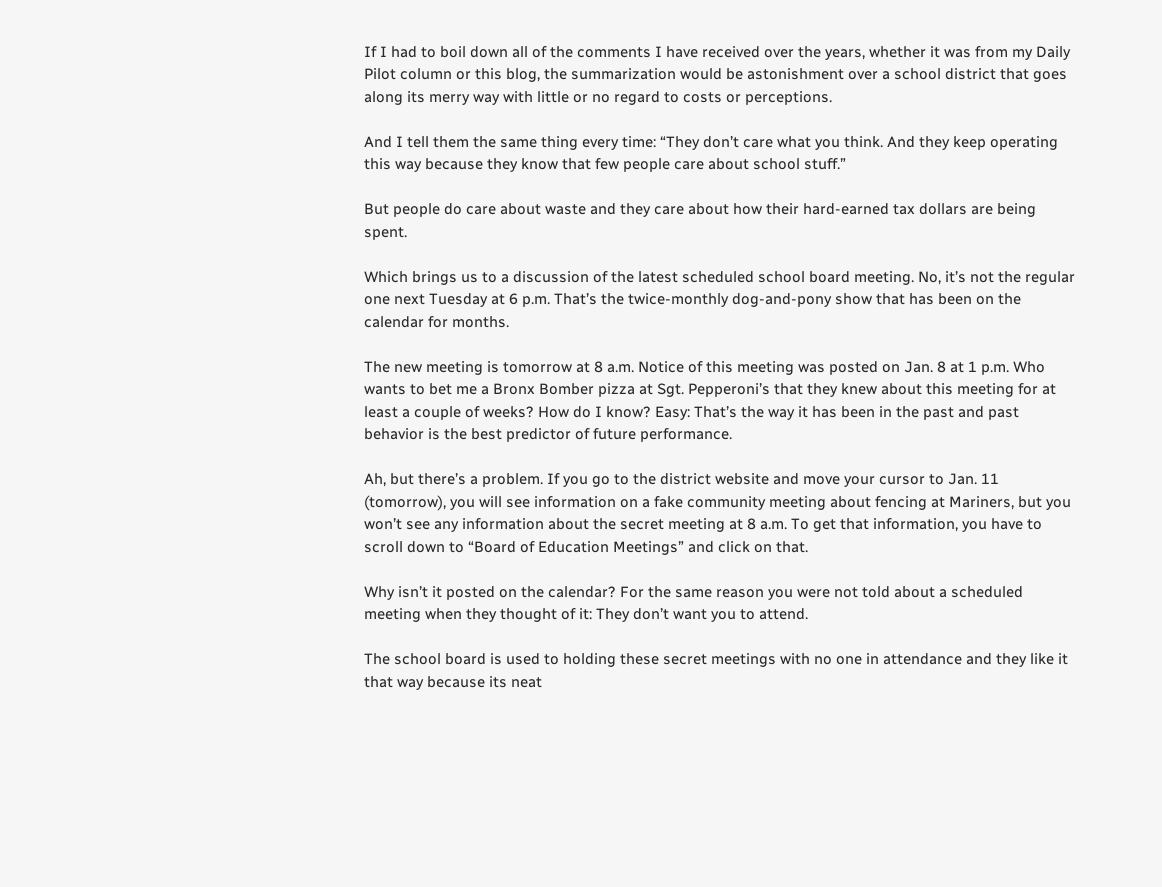If I had to boil down all of the comments I have received over the years, whether it was from my Daily Pilot column or this blog, the summarization would be astonishment over a school district that goes along its merry way with little or no regard to costs or perceptions.

And I tell them the same thing every time: “They don’t care what you think. And they keep operating this way because they know that few people care about school stuff.”

But people do care about waste and they care about how their hard-earned tax dollars are being spent.

Which brings us to a discussion of the latest scheduled school board meeting. No, it’s not the regular one next Tuesday at 6 p.m. That’s the twice-monthly dog-and-pony show that has been on the calendar for months.

The new meeting is tomorrow at 8 a.m. Notice of this meeting was posted on Jan. 8 at 1 p.m. Who wants to bet me a Bronx Bomber pizza at Sgt. Pepperoni’s that they knew about this meeting for at least a couple of weeks? How do I know? Easy: That’s the way it has been in the past and past behavior is the best predictor of future performance.

Ah, but there’s a problem. If you go to the district website and move your cursor to Jan. 11 (tomorrow), you will see information on a fake community meeting about fencing at Mariners, but you won’t see any information about the secret meeting at 8 a.m. To get that information, you have to scroll down to “Board of Education Meetings” and click on that.

Why isn’t it posted on the calendar? For the same reason you were not told about a scheduled meeting when they thought of it: They don’t want you to attend.

The school board is used to holding these secret meetings with no one in attendance and they like it that way because its neat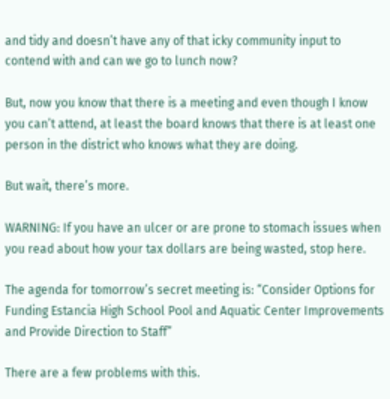and tidy and doesn’t have any of that icky community input to contend with and can we go to lunch now?

But, now you know that there is a meeting and even though I know you can’t attend, at least the board knows that there is at least one person in the district who knows what they are doing.

But wait, there’s more.

WARNING: If you have an ulcer or are prone to stomach issues when you read about how your tax dollars are being wasted, stop here.

The agenda for tomorrow’s secret meeting is: “Consider Options for Funding Estancia High School Pool and Aquatic Center Improvements and Provide Direction to Staff”

There are a few problems with this.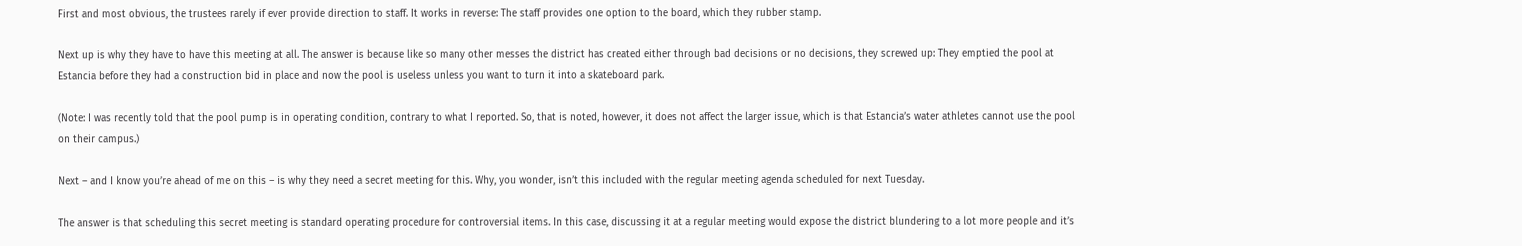First and most obvious, the trustees rarely if ever provide direction to staff. It works in reverse: The staff provides one option to the board, which they rubber stamp.

Next up is why they have to have this meeting at all. The answer is because like so many other messes the district has created either through bad decisions or no decisions, they screwed up: They emptied the pool at Estancia before they had a construction bid in place and now the pool is useless unless you want to turn it into a skateboard park.

(Note: I was recently told that the pool pump is in operating condition, contrary to what I reported. So, that is noted, however, it does not affect the larger issue, which is that Estancia’s water athletes cannot use the pool on their campus.)

Next – and I know you’re ahead of me on this – is why they need a secret meeting for this. Why, you wonder, isn’t this included with the regular meeting agenda scheduled for next Tuesday.

The answer is that scheduling this secret meeting is standard operating procedure for controversial items. In this case, discussing it at a regular meeting would expose the district blundering to a lot more people and it’s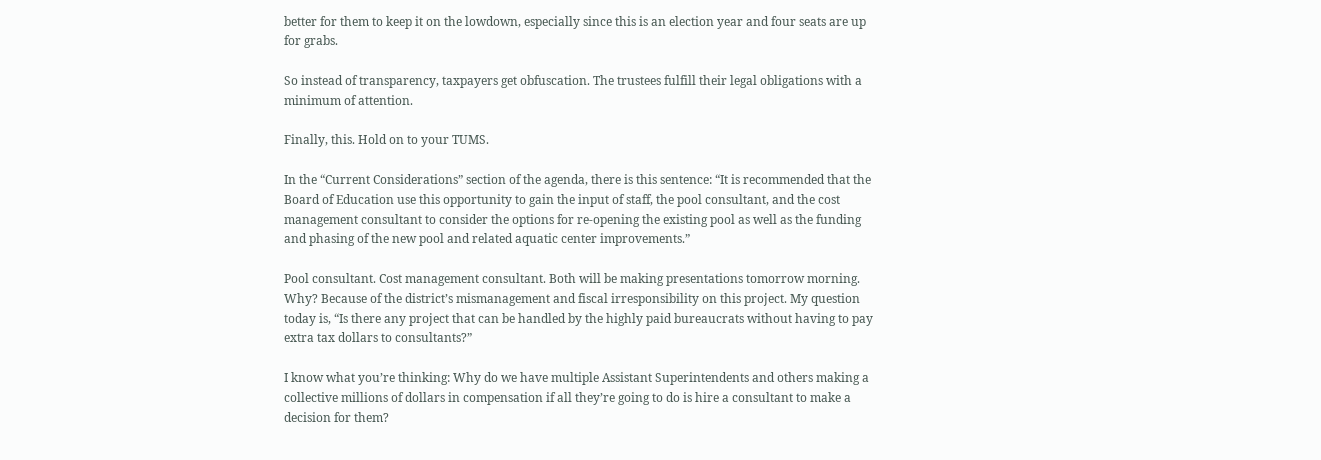better for them to keep it on the lowdown, especially since this is an election year and four seats are up for grabs.

So instead of transparency, taxpayers get obfuscation. The trustees fulfill their legal obligations with a minimum of attention.

Finally, this. Hold on to your TUMS.

In the “Current Considerations” section of the agenda, there is this sentence: “It is recommended that the Board of Education use this opportunity to gain the input of staff, the pool consultant, and the cost management consultant to consider the options for re-opening the existing pool as well as the funding and phasing of the new pool and related aquatic center improvements.”

Pool consultant. Cost management consultant. Both will be making presentations tomorrow morning. Why? Because of the district’s mismanagement and fiscal irresponsibility on this project. My question today is, “Is there any project that can be handled by the highly paid bureaucrats without having to pay extra tax dollars to consultants?”

I know what you’re thinking: Why do we have multiple Assistant Superintendents and others making a collective millions of dollars in compensation if all they’re going to do is hire a consultant to make a decision for them?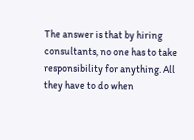The answer is that by hiring consultants, no one has to take responsibility for anything. All they have to do when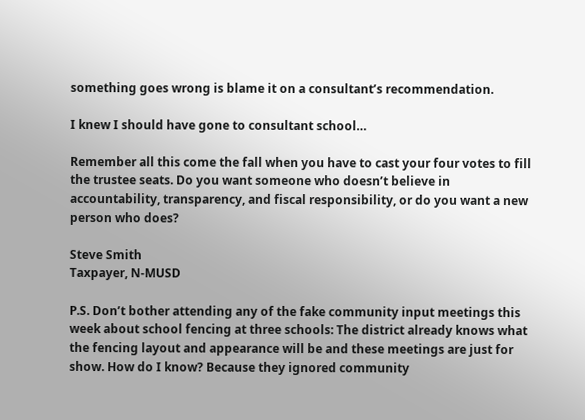something goes wrong is blame it on a consultant’s recommendation.

I knew I should have gone to consultant school…

Remember all this come the fall when you have to cast your four votes to fill the trustee seats. Do you want someone who doesn’t believe in accountability, transparency, and fiscal responsibility, or do you want a new person who does?

Steve Smith
Taxpayer, N-MUSD

P.S. Don’t bother attending any of the fake community input meetings this week about school fencing at three schools: The district already knows what the fencing layout and appearance will be and these meetings are just for show. How do I know? Because they ignored community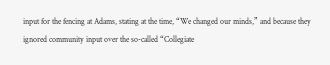input for the fencing at Adams, stating at the time, “We changed our minds,” and because they ignored community input over the so-called “Collegiate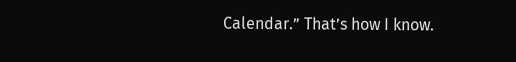Calendar.” That’s how I know.